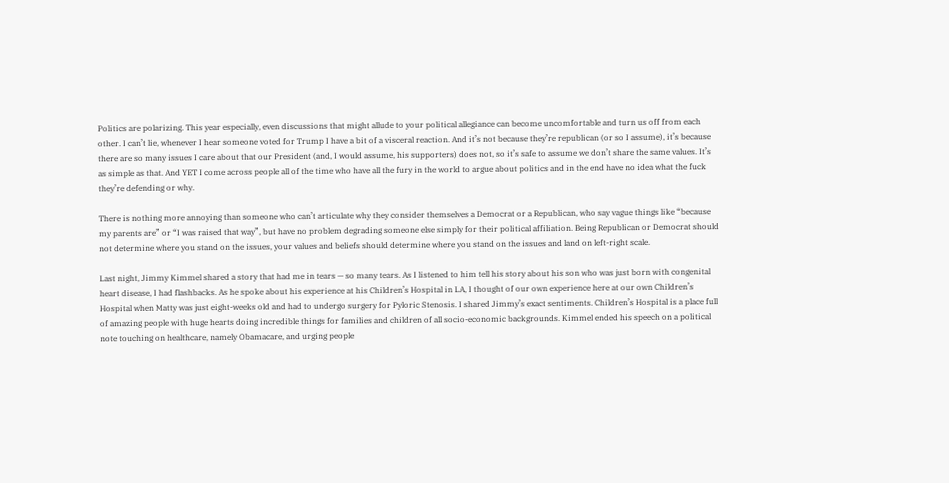Politics are polarizing. This year especially, even discussions that might allude to your political allegiance can become uncomfortable and turn us off from each other. I can’t lie, whenever I hear someone voted for Trump I have a bit of a visceral reaction. And it’s not because they’re republican (or so I assume), it’s because there are so many issues I care about that our President (and, I would assume, his supporters) does not, so it’s safe to assume we don’t share the same values. It’s as simple as that. And YET I come across people all of the time who have all the fury in the world to argue about politics and in the end have no idea what the fuck they’re defending or why.

There is nothing more annoying than someone who can’t articulate why they consider themselves a Democrat or a Republican, who say vague things like “because my parents are” or “I was raised that way”, but have no problem degrading someone else simply for their political affiliation. Being Republican or Democrat should not determine where you stand on the issues, your values and beliefs should determine where you stand on the issues and land on left-right scale.

Last night, Jimmy Kimmel shared a story that had me in tears — so many tears. As I listened to him tell his story about his son who was just born with congenital heart disease, I had flashbacks. As he spoke about his experience at his Children’s Hospital in LA, I thought of our own experience here at our own Children’s Hospital when Matty was just eight-weeks old and had to undergo surgery for Pyloric Stenosis. I shared Jimmy’s exact sentiments. Children’s Hospital is a place full of amazing people with huge hearts doing incredible things for families and children of all socio-economic backgrounds. Kimmel ended his speech on a political note touching on healthcare, namely Obamacare, and urging people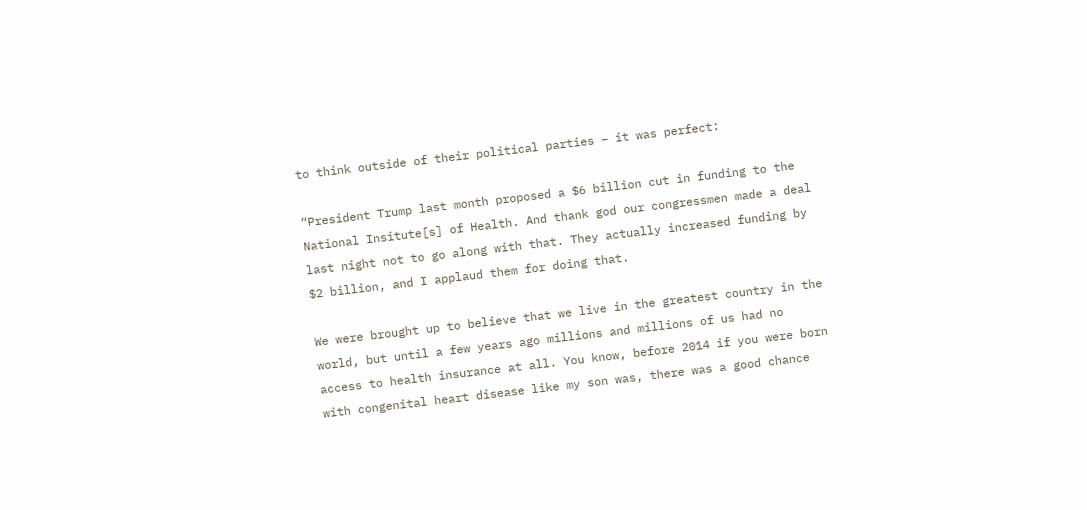to think outside of their political parties – it was perfect:

“President Trump last month proposed a $6 billion cut in funding to the National Insitute[s] of Health. And thank god our congressmen made a deal last night not to go along with that. They actually increased funding by $2 billion, and I applaud them for doing that.

We were brought up to believe that we live in the greatest country in the world, but until a few years ago millions and millions of us had no access to health insurance at all. You know, before 2014 if you were born with congenital heart disease like my son was, there was a good chance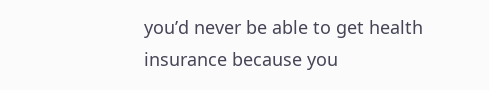you’d never be able to get health insurance because you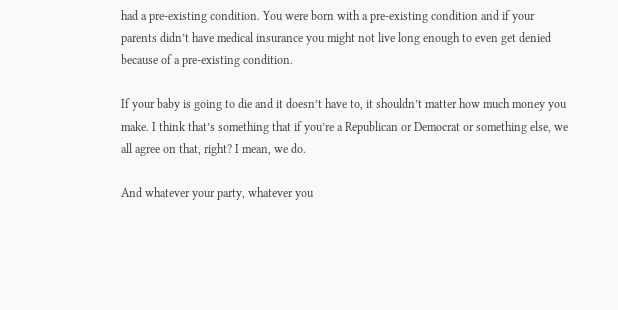had a pre-existing condition. You were born with a pre-existing condition and if your parents didn’t have medical insurance you might not live long enough to even get denied because of a pre-existing condition.

If your baby is going to die and it doesn’t have to, it shouldn’t matter how much money you make. I think that’s something that if you’re a Republican or Democrat or something else, we all agree on that, right? I mean, we do.

And whatever your party, whatever you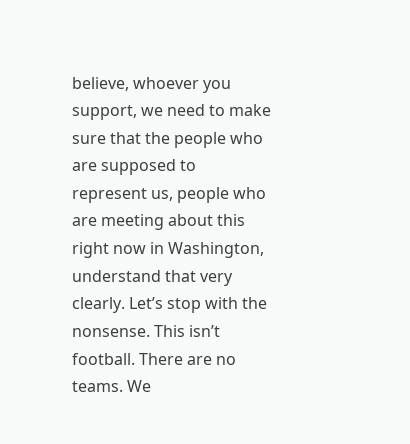believe, whoever you support, we need to make sure that the people who are supposed to represent us, people who are meeting about this right now in Washington, understand that very clearly. Let’s stop with the nonsense. This isn’t football. There are no teams. We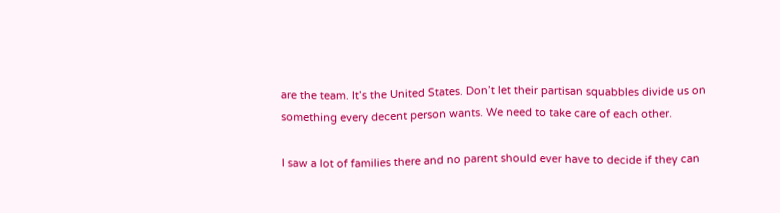are the team. It’s the United States. Don’t let their partisan squabbles divide us on something every decent person wants. We need to take care of each other.

I saw a lot of families there and no parent should ever have to decide if they can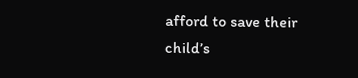afford to save their child’s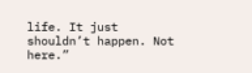life. It just shouldn’t happen. Not here.”